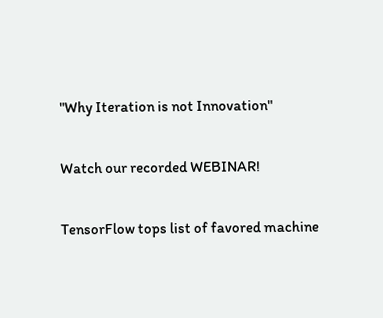"Why Iteration is not Innovation"

Watch our recorded WEBINAR!

TensorFlow tops list of favored machine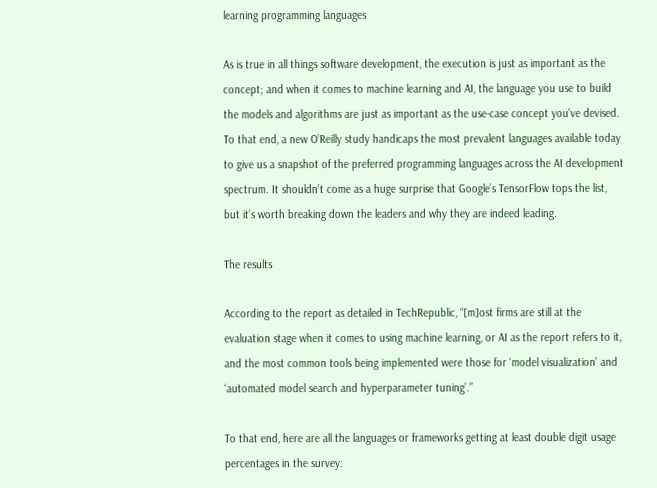learning programming languages

As is true in all things software development, the execution is just as important as the concept; and when it comes to machine learning and AI, the language you use to build the models and algorithms are just as important as the use-case concept you’ve devised. To that end, a new O’Reilly study handicaps the most prevalent languages available today to give us a snapshot of the preferred programming languages across the AI development spectrum. It shouldn’t come as a huge surprise that Google’s TensorFlow tops the list, but it’s worth breaking down the leaders and why they are indeed leading.

The results

According to the report as detailed in TechRepublic, “[m]ost firms are still at the evaluation stage when it comes to using machine learning, or AI as the report refers to it, and the most common tools being implemented were those for ‘model visualization’ and ‘automated model search and hyperparameter tuning’.”

To that end, here are all the languages or frameworks getting at least double digit usage percentages in the survey: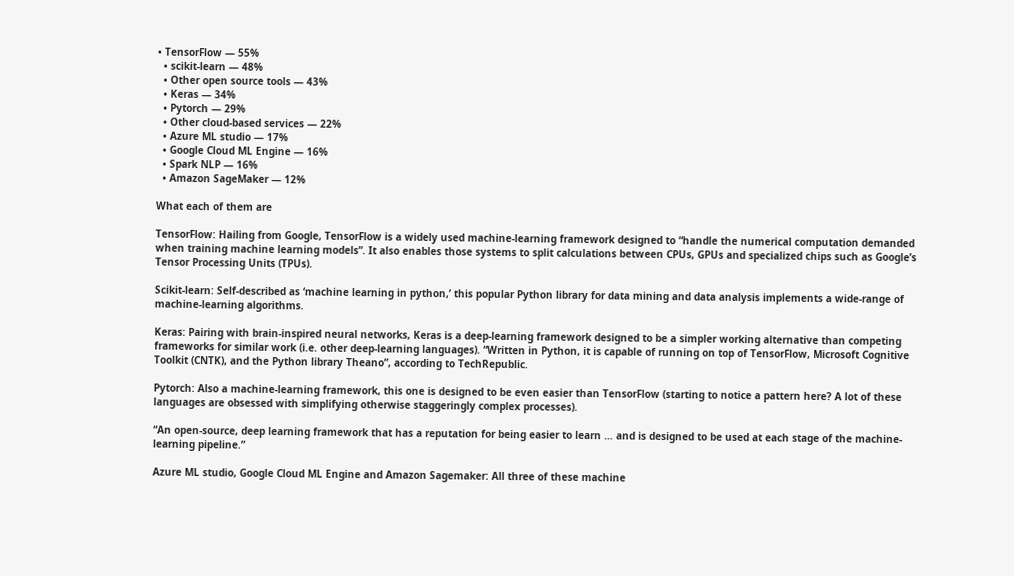• TensorFlow — 55%
  • scikit-learn — 48%
  • Other open source tools — 43%
  • Keras — 34%
  • Pytorch — 29%
  • Other cloud-based services — 22%
  • Azure ML studio — 17%
  • Google Cloud ML Engine — 16%
  • Spark NLP — 16%
  • Amazon SageMaker — 12%

What each of them are

TensorFlow: Hailing from Google, TensorFlow is a widely used machine-learning framework designed to “handle the numerical computation demanded when training machine learning models”. It also enables those systems to split calculations between CPUs, GPUs and specialized chips such as Google’s Tensor Processing Units (TPUs).

Scikit-learn: Self-described as ‘machine learning in python,’ this popular Python library for data mining and data analysis implements a wide-range of machine-learning algorithms.

Keras: Pairing with brain-inspired neural networks, Keras is a deep-learning framework designed to be a simpler working alternative than competing frameworks for similar work (i.e. other deep-learning languages). “Written in Python, it is capable of running on top of TensorFlow, Microsoft Cognitive Toolkit (CNTK), and the Python library Theano”, according to TechRepublic.

Pytorch: Also a machine-learning framework, this one is designed to be even easier than TensorFlow (starting to notice a pattern here? A lot of these languages are obsessed with simplifying otherwise staggeringly complex processes).

“An open-source, deep learning framework that has a reputation for being easier to learn … and is designed to be used at each stage of the machine-learning pipeline.”

Azure ML studio, Google Cloud ML Engine and Amazon Sagemaker: All three of these machine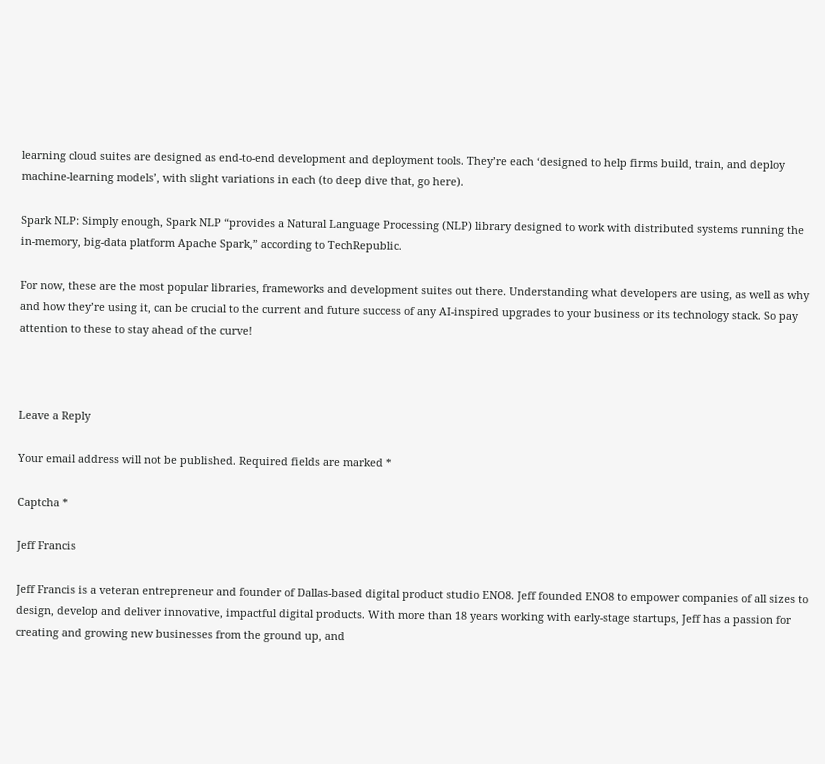learning cloud suites are designed as end-to-end development and deployment tools. They’re each ‘designed to help firms build, train, and deploy machine-learning models’, with slight variations in each (to deep dive that, go here).

Spark NLP: Simply enough, Spark NLP “provides a Natural Language Processing (NLP) library designed to work with distributed systems running the in-memory, big-data platform Apache Spark,” according to TechRepublic.

For now, these are the most popular libraries, frameworks and development suites out there. Understanding what developers are using, as well as why and how they’re using it, can be crucial to the current and future success of any AI-inspired upgrades to your business or its technology stack. So pay attention to these to stay ahead of the curve!



Leave a Reply

Your email address will not be published. Required fields are marked *

Captcha *

Jeff Francis

Jeff Francis is a veteran entrepreneur and founder of Dallas-based digital product studio ENO8. Jeff founded ENO8 to empower companies of all sizes to design, develop and deliver innovative, impactful digital products. With more than 18 years working with early-stage startups, Jeff has a passion for creating and growing new businesses from the ground up, and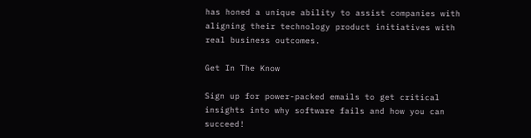has honed a unique ability to assist companies with aligning their technology product initiatives with real business outcomes.

Get In The Know

Sign up for power-packed emails to get critical insights into why software fails and how you can succeed!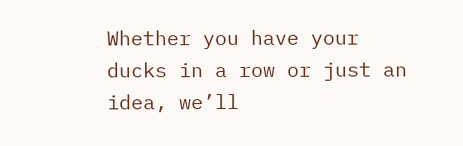Whether you have your ducks in a row or just an idea, we’ll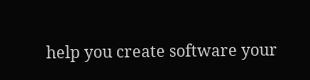help you create software your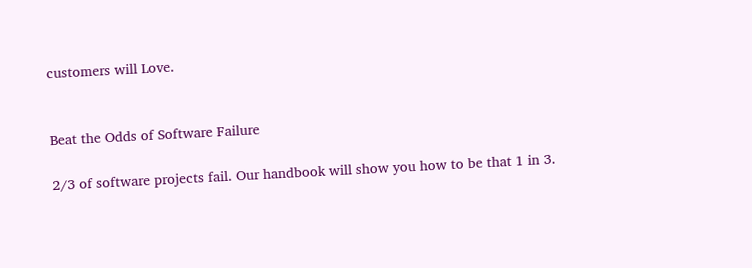customers will Love.


Beat the Odds of Software Failure

2/3 of software projects fail. Our handbook will show you how to be that 1 in 3.